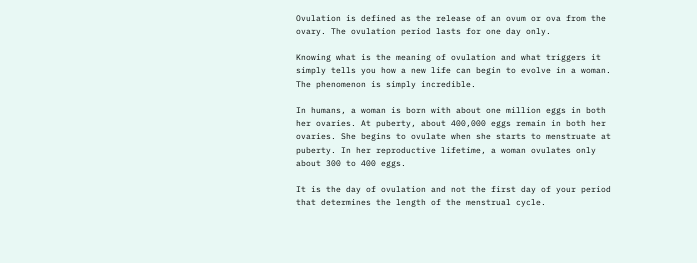Ovulation is defined as the release of an ovum or ova from the ovary. The ovulation period lasts for one day only.

Knowing what is the meaning of ovulation and what triggers it simply tells you how a new life can begin to evolve in a woman. The phenomenon is simply incredible.

In humans, a woman is born with about one million eggs in both her ovaries. At puberty, about 400,000 eggs remain in both her ovaries. She begins to ovulate when she starts to menstruate at puberty. In her reproductive lifetime, a woman ovulates only about 300 to 400 eggs.

It is the day of ovulation and not the first day of your period that determines the length of the menstrual cycle.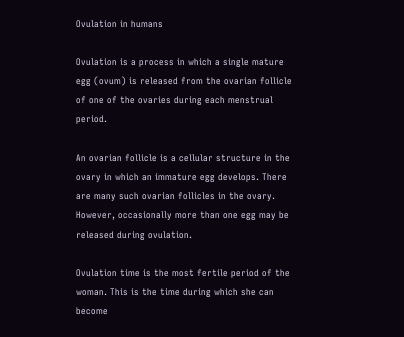Ovulation in humans

Ovulation is a process in which a single mature egg (ovum) is released from the ovarian follicle of one of the ovaries during each menstrual period.

An ovarian follicle is a cellular structure in the ovary in which an immature egg develops. There are many such ovarian follicles in the ovary. However, occasionally more than one egg may be released during ovulation.

Ovulation time is the most fertile period of the woman. This is the time during which she can become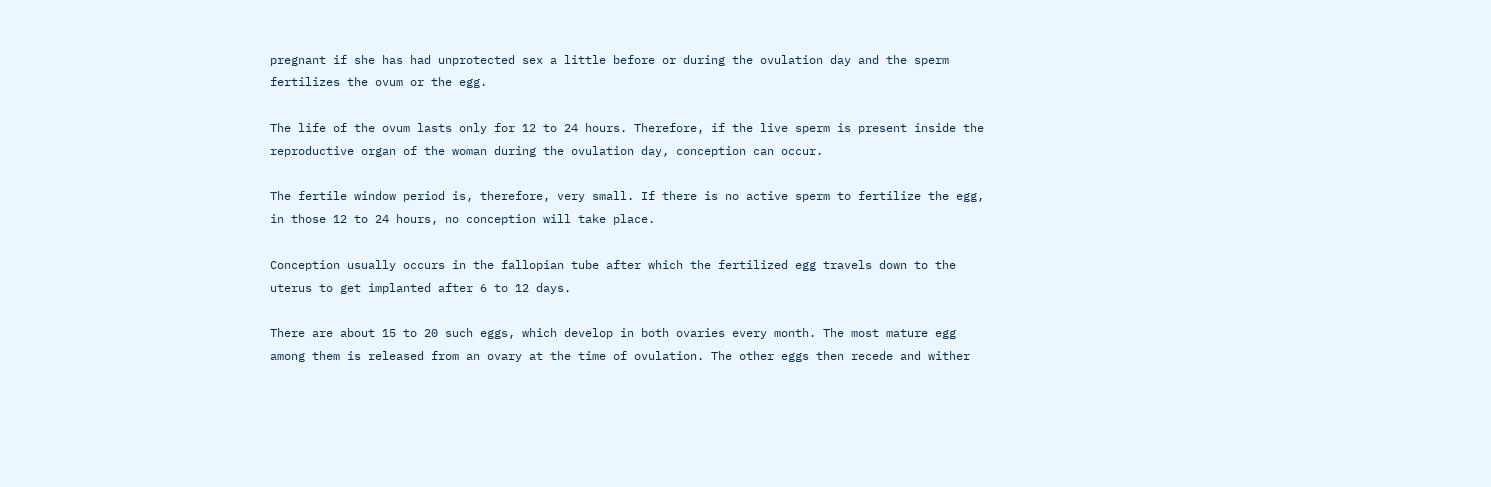pregnant if she has had unprotected sex a little before or during the ovulation day and the sperm fertilizes the ovum or the egg.

The life of the ovum lasts only for 12 to 24 hours. Therefore, if the live sperm is present inside the reproductive organ of the woman during the ovulation day, conception can occur.

The fertile window period is, therefore, very small. If there is no active sperm to fertilize the egg, in those 12 to 24 hours, no conception will take place.

Conception usually occurs in the fallopian tube after which the fertilized egg travels down to the uterus to get implanted after 6 to 12 days.

There are about 15 to 20 such eggs, which develop in both ovaries every month. The most mature egg among them is released from an ovary at the time of ovulation. The other eggs then recede and wither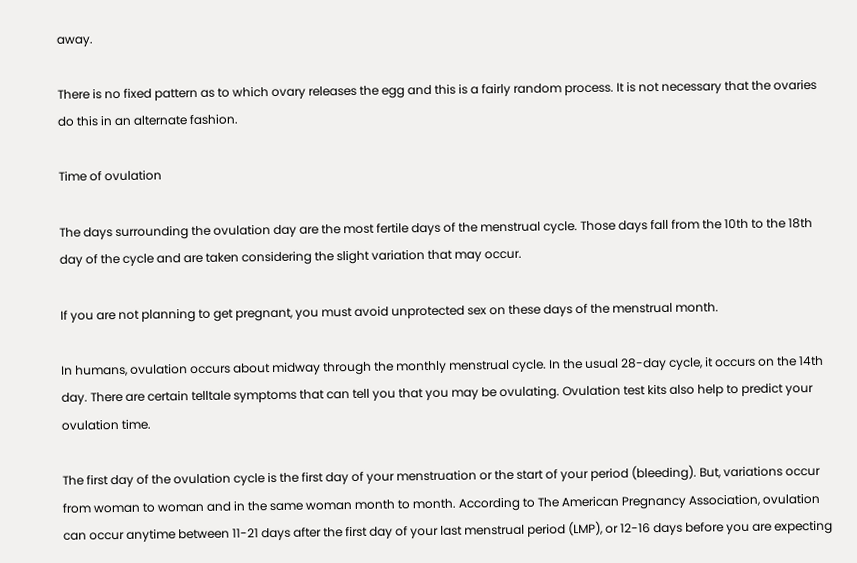away.

There is no fixed pattern as to which ovary releases the egg and this is a fairly random process. It is not necessary that the ovaries do this in an alternate fashion.

Time of ovulation

The days surrounding the ovulation day are the most fertile days of the menstrual cycle. Those days fall from the 10th to the 18th day of the cycle and are taken considering the slight variation that may occur.

If you are not planning to get pregnant, you must avoid unprotected sex on these days of the menstrual month.

In humans, ovulation occurs about midway through the monthly menstrual cycle. In the usual 28-day cycle, it occurs on the 14th day. There are certain telltale symptoms that can tell you that you may be ovulating. Ovulation test kits also help to predict your ovulation time.

The first day of the ovulation cycle is the first day of your menstruation or the start of your period (bleeding). But, variations occur from woman to woman and in the same woman month to month. According to The American Pregnancy Association, ovulation can occur anytime between 11-21 days after the first day of your last menstrual period (LMP), or 12-16 days before you are expecting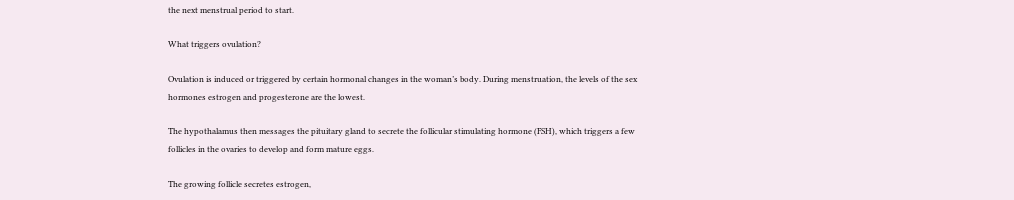the next menstrual period to start.

What triggers ovulation?

Ovulation is induced or triggered by certain hormonal changes in the woman’s body. During menstruation, the levels of the sex hormones estrogen and progesterone are the lowest.

The hypothalamus then messages the pituitary gland to secrete the follicular stimulating hormone (FSH), which triggers a few follicles in the ovaries to develop and form mature eggs.

The growing follicle secretes estrogen,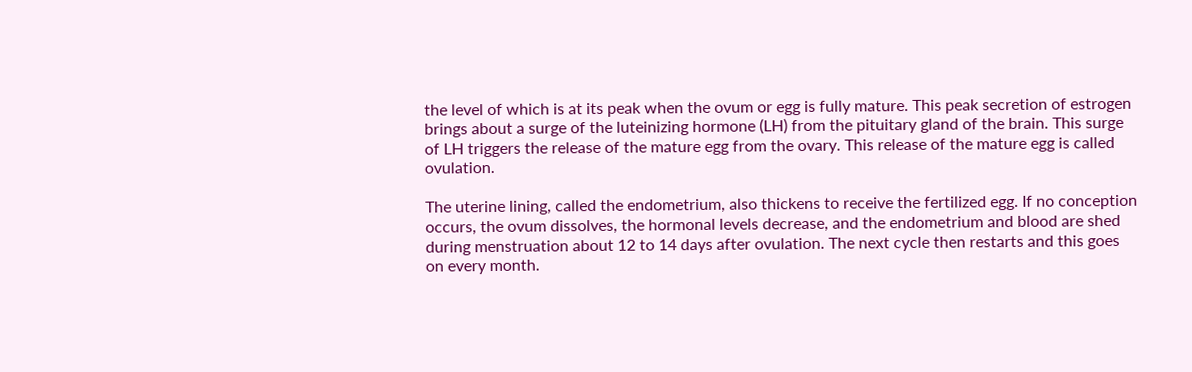the level of which is at its peak when the ovum or egg is fully mature. This peak secretion of estrogen brings about a surge of the luteinizing hormone (LH) from the pituitary gland of the brain. This surge of LH triggers the release of the mature egg from the ovary. This release of the mature egg is called ovulation.

The uterine lining, called the endometrium, also thickens to receive the fertilized egg. If no conception occurs, the ovum dissolves, the hormonal levels decrease, and the endometrium and blood are shed during menstruation about 12 to 14 days after ovulation. The next cycle then restarts and this goes on every month.